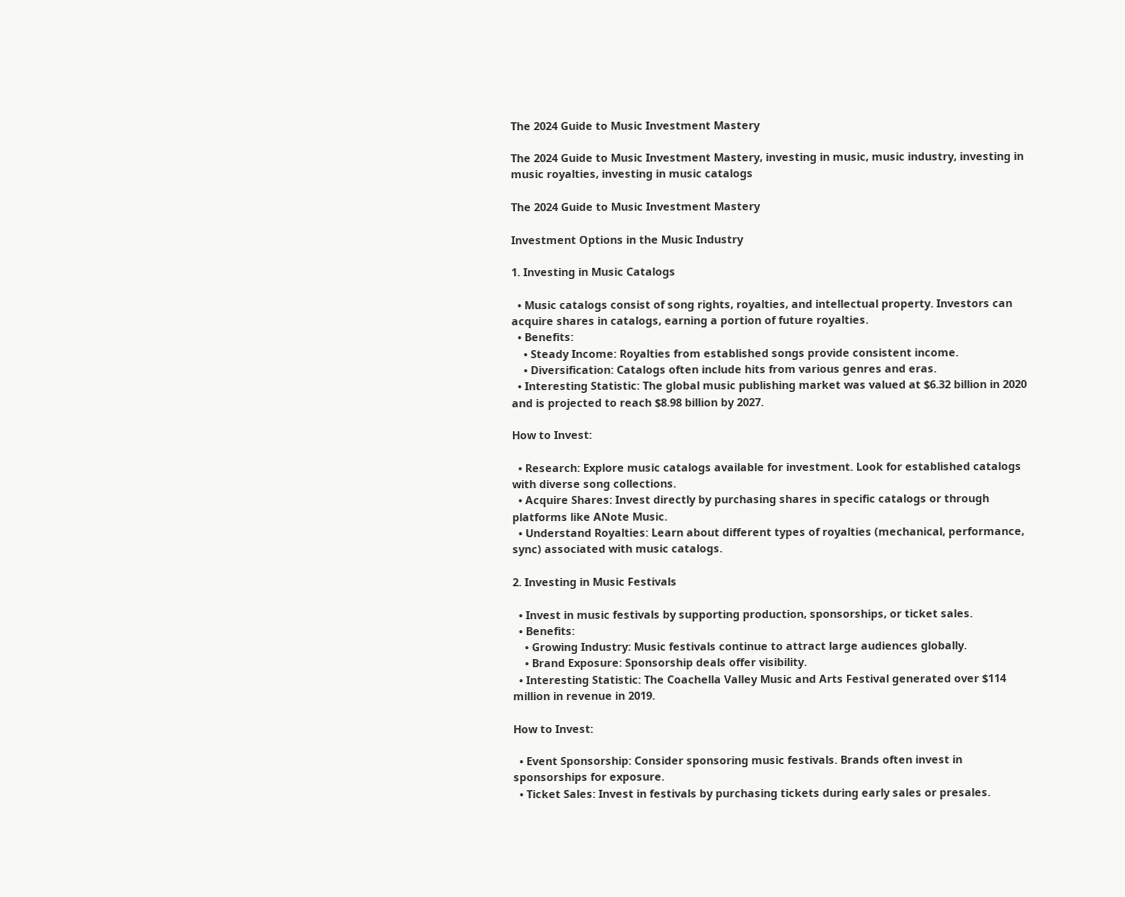The 2024 Guide to Music Investment Mastery

The 2024 Guide to Music Investment Mastery, investing in music, music industry, investing in music royalties, investing in music catalogs

The 2024 Guide to Music Investment Mastery

Investment Options in the Music Industry

1. Investing in Music Catalogs

  • Music catalogs consist of song rights, royalties, and intellectual property. Investors can acquire shares in catalogs, earning a portion of future royalties.
  • Benefits:
    • Steady Income: Royalties from established songs provide consistent income.
    • Diversification: Catalogs often include hits from various genres and eras.
  • Interesting Statistic: The global music publishing market was valued at $6.32 billion in 2020 and is projected to reach $8.98 billion by 2027.

How to Invest:

  • Research: Explore music catalogs available for investment. Look for established catalogs with diverse song collections.
  • Acquire Shares: Invest directly by purchasing shares in specific catalogs or through platforms like ANote Music.
  • Understand Royalties: Learn about different types of royalties (mechanical, performance, sync) associated with music catalogs.

2. Investing in Music Festivals

  • Invest in music festivals by supporting production, sponsorships, or ticket sales.
  • Benefits:
    • Growing Industry: Music festivals continue to attract large audiences globally.
    • Brand Exposure: Sponsorship deals offer visibility.
  • Interesting Statistic: The Coachella Valley Music and Arts Festival generated over $114 million in revenue in 2019.

How to Invest:

  • Event Sponsorship: Consider sponsoring music festivals. Brands often invest in sponsorships for exposure.
  • Ticket Sales: Invest in festivals by purchasing tickets during early sales or presales.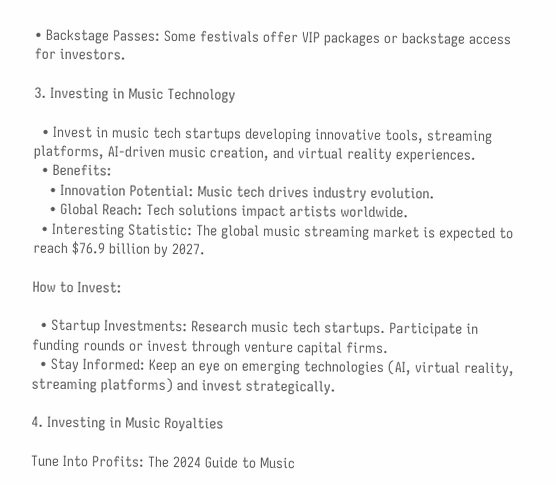• Backstage Passes: Some festivals offer VIP packages or backstage access for investors.

3. Investing in Music Technology

  • Invest in music tech startups developing innovative tools, streaming platforms, AI-driven music creation, and virtual reality experiences.
  • Benefits:
    • Innovation Potential: Music tech drives industry evolution.
    • Global Reach: Tech solutions impact artists worldwide.
  • Interesting Statistic: The global music streaming market is expected to reach $76.9 billion by 2027.

How to Invest:

  • Startup Investments: Research music tech startups. Participate in funding rounds or invest through venture capital firms.
  • Stay Informed: Keep an eye on emerging technologies (AI, virtual reality, streaming platforms) and invest strategically.

4. Investing in Music Royalties

Tune Into Profits: The 2024 Guide to Music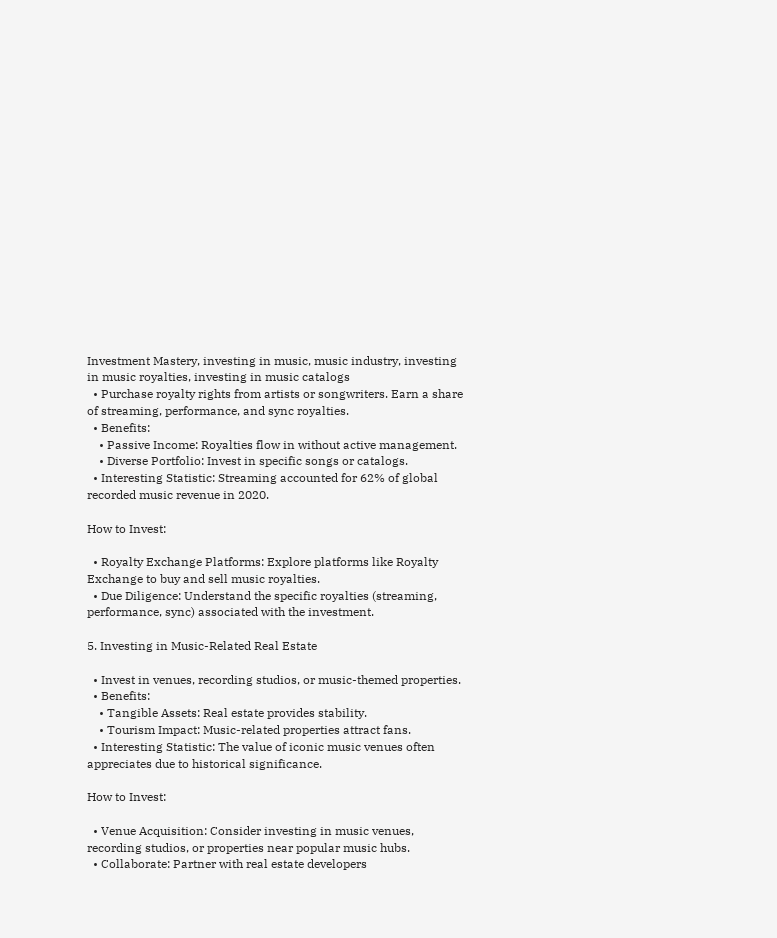Investment Mastery, investing in music, music industry, investing in music royalties, investing in music catalogs
  • Purchase royalty rights from artists or songwriters. Earn a share of streaming, performance, and sync royalties.
  • Benefits:
    • Passive Income: Royalties flow in without active management.
    • Diverse Portfolio: Invest in specific songs or catalogs.
  • Interesting Statistic: Streaming accounted for 62% of global recorded music revenue in 2020.

How to Invest:

  • Royalty Exchange Platforms: Explore platforms like Royalty Exchange to buy and sell music royalties.
  • Due Diligence: Understand the specific royalties (streaming, performance, sync) associated with the investment.

5. Investing in Music-Related Real Estate

  • Invest in venues, recording studios, or music-themed properties.
  • Benefits:
    • Tangible Assets: Real estate provides stability.
    • Tourism Impact: Music-related properties attract fans.
  • Interesting Statistic: The value of iconic music venues often appreciates due to historical significance.

How to Invest:

  • Venue Acquisition: Consider investing in music venues, recording studios, or properties near popular music hubs.
  • Collaborate: Partner with real estate developers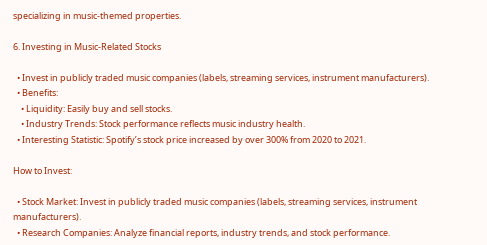specializing in music-themed properties.

6. Investing in Music-Related Stocks

  • Invest in publicly traded music companies (labels, streaming services, instrument manufacturers).
  • Benefits:
    • Liquidity: Easily buy and sell stocks.
    • Industry Trends: Stock performance reflects music industry health.
  • Interesting Statistic: Spotify’s stock price increased by over 300% from 2020 to 2021.

How to Invest:

  • Stock Market: Invest in publicly traded music companies (labels, streaming services, instrument manufacturers).
  • Research Companies: Analyze financial reports, industry trends, and stock performance.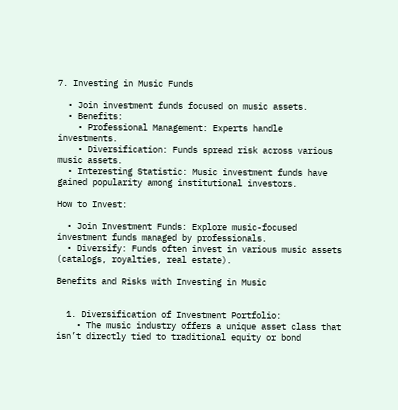7. Investing in Music Funds

  • Join investment funds focused on music assets.
  • Benefits:
    • Professional Management: Experts handle investments.
    • Diversification: Funds spread risk across various music assets.
  • Interesting Statistic: Music investment funds have gained popularity among institutional investors.

How to Invest:

  • Join Investment Funds: Explore music-focused investment funds managed by professionals.
  • Diversify: Funds often invest in various music assets (catalogs, royalties, real estate).

Benefits and Risks with Investing in Music


  1. Diversification of Investment Portfolio:
    • The music industry offers a unique asset class that isn’t directly tied to traditional equity or bond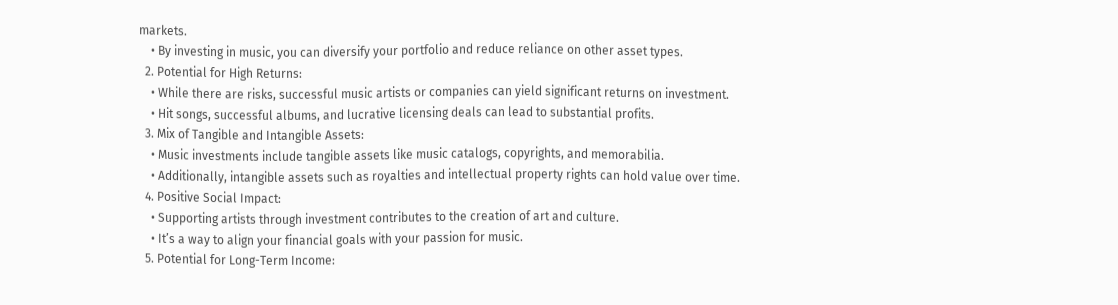markets.
    • By investing in music, you can diversify your portfolio and reduce reliance on other asset types.
  2. Potential for High Returns:
    • While there are risks, successful music artists or companies can yield significant returns on investment.
    • Hit songs, successful albums, and lucrative licensing deals can lead to substantial profits.
  3. Mix of Tangible and Intangible Assets:
    • Music investments include tangible assets like music catalogs, copyrights, and memorabilia.
    • Additionally, intangible assets such as royalties and intellectual property rights can hold value over time.
  4. Positive Social Impact:
    • Supporting artists through investment contributes to the creation of art and culture.
    • It’s a way to align your financial goals with your passion for music.
  5. Potential for Long-Term Income: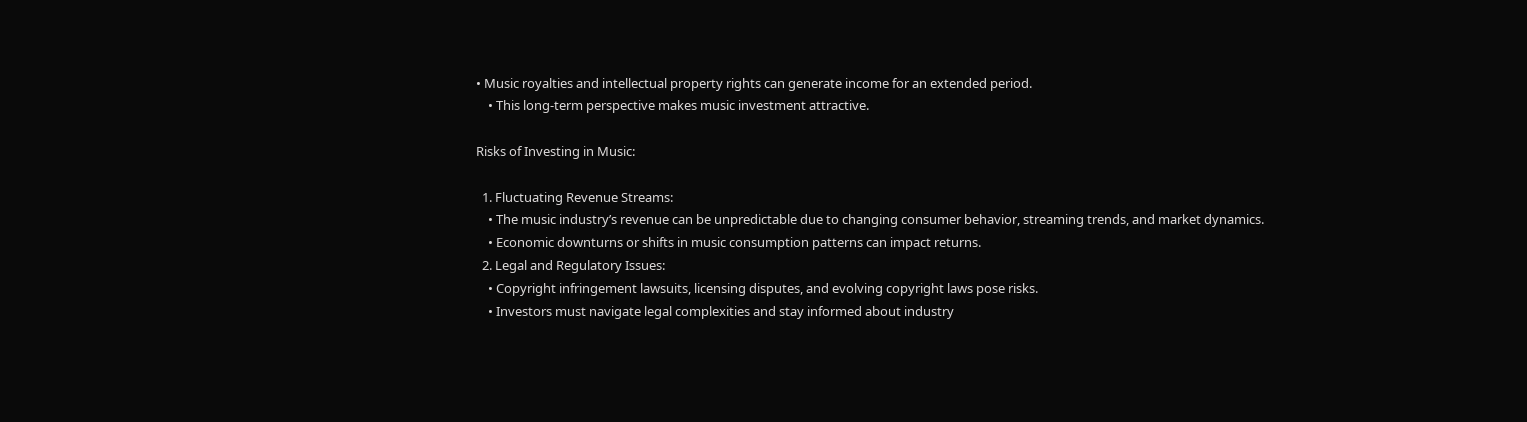• Music royalties and intellectual property rights can generate income for an extended period.
    • This long-term perspective makes music investment attractive.

Risks of Investing in Music:

  1. Fluctuating Revenue Streams:
    • The music industry’s revenue can be unpredictable due to changing consumer behavior, streaming trends, and market dynamics.
    • Economic downturns or shifts in music consumption patterns can impact returns.
  2. Legal and Regulatory Issues:
    • Copyright infringement lawsuits, licensing disputes, and evolving copyright laws pose risks.
    • Investors must navigate legal complexities and stay informed about industry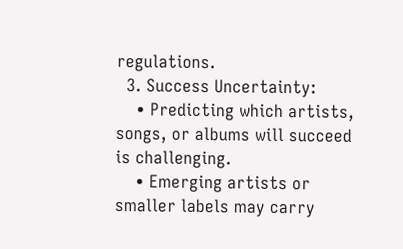regulations.
  3. Success Uncertainty:
    • Predicting which artists, songs, or albums will succeed is challenging.
    • Emerging artists or smaller labels may carry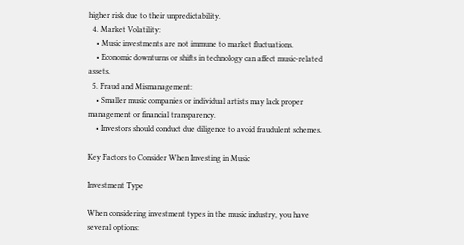higher risk due to their unpredictability.
  4. Market Volatility:
    • Music investments are not immune to market fluctuations.
    • Economic downturns or shifts in technology can affect music-related assets.
  5. Fraud and Mismanagement:
    • Smaller music companies or individual artists may lack proper management or financial transparency.
    • Investors should conduct due diligence to avoid fraudulent schemes.

Key Factors to Consider When Investing in Music

Investment Type

When considering investment types in the music industry, you have several options: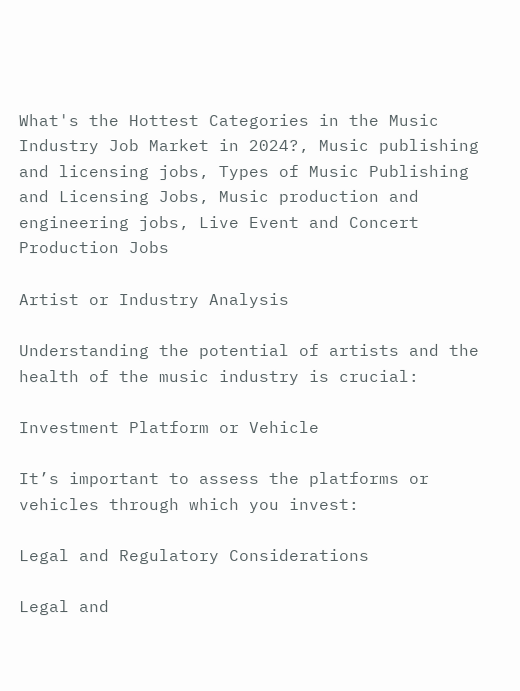What's the Hottest Categories in the Music Industry Job Market in 2024?, Music publishing and licensing jobs, Types of Music Publishing and Licensing Jobs, Music production and engineering jobs, Live Event and Concert Production Jobs

Artist or Industry Analysis

Understanding the potential of artists and the health of the music industry is crucial:

Investment Platform or Vehicle

It’s important to assess the platforms or vehicles through which you invest:

Legal and Regulatory Considerations

Legal and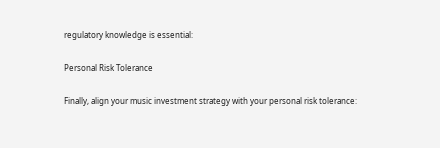regulatory knowledge is essential:

Personal Risk Tolerance

Finally, align your music investment strategy with your personal risk tolerance: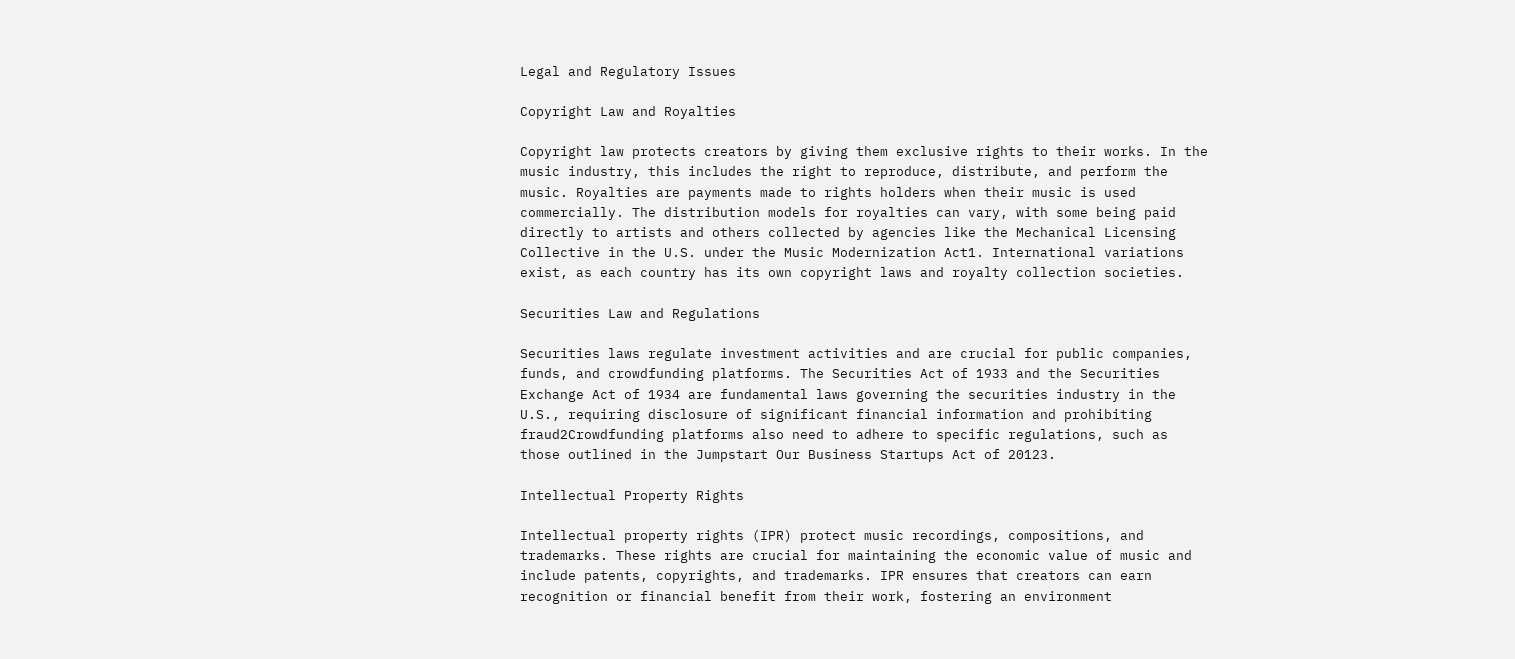Legal and Regulatory Issues

Copyright Law and Royalties

Copyright law protects creators by giving them exclusive rights to their works. In the music industry, this includes the right to reproduce, distribute, and perform the music. Royalties are payments made to rights holders when their music is used commercially. The distribution models for royalties can vary, with some being paid directly to artists and others collected by agencies like the Mechanical Licensing Collective in the U.S. under the Music Modernization Act1. International variations exist, as each country has its own copyright laws and royalty collection societies.

Securities Law and Regulations

Securities laws regulate investment activities and are crucial for public companies, funds, and crowdfunding platforms. The Securities Act of 1933 and the Securities Exchange Act of 1934 are fundamental laws governing the securities industry in the U.S., requiring disclosure of significant financial information and prohibiting fraud2Crowdfunding platforms also need to adhere to specific regulations, such as those outlined in the Jumpstart Our Business Startups Act of 20123.

Intellectual Property Rights

Intellectual property rights (IPR) protect music recordings, compositions, and trademarks. These rights are crucial for maintaining the economic value of music and include patents, copyrights, and trademarks. IPR ensures that creators can earn recognition or financial benefit from their work, fostering an environment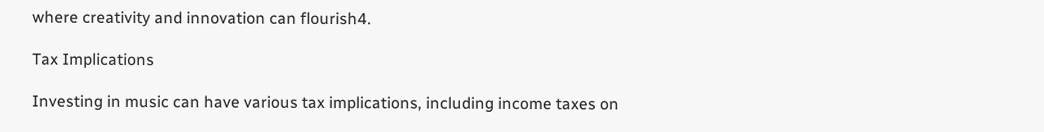where creativity and innovation can flourish4.

Tax Implications

Investing in music can have various tax implications, including income taxes on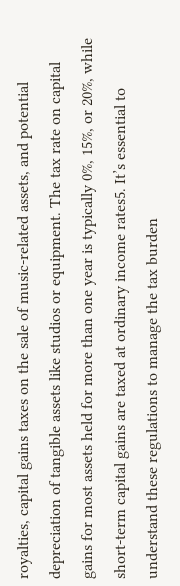royalties, capital gains taxes on the sale of music-related assets, and potential depreciation of tangible assets like studios or equipment. The tax rate on capital gains for most assets held for more than one year is typically 0%, 15%, or 20%, while short-term capital gains are taxed at ordinary income rates5. It’s essential to understand these regulations to manage the tax burden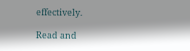effectively.

Read and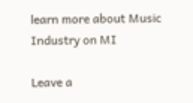learn more about Music Industry on MI

Leave a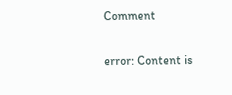Comment

error: Content is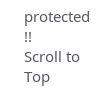protected !!
Scroll to Top